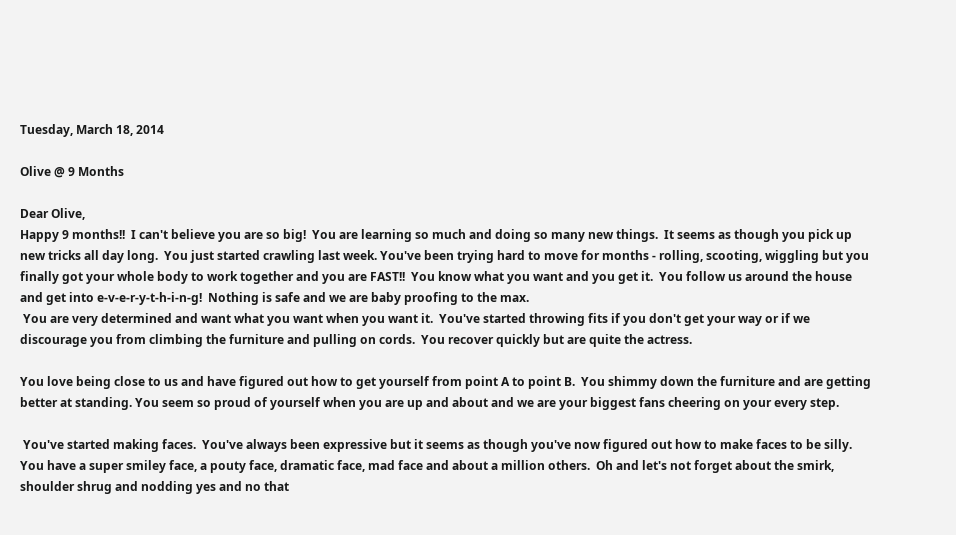Tuesday, March 18, 2014

Olive @ 9 Months

Dear Olive,
Happy 9 months!!  I can't believe you are so big!  You are learning so much and doing so many new things.  It seems as though you pick up new tricks all day long.  You just started crawling last week. You've been trying hard to move for months - rolling, scooting, wiggling but you finally got your whole body to work together and you are FAST!!  You know what you want and you get it.  You follow us around the house and get into e-v-e-r-y-t-h-i-n-g!  Nothing is safe and we are baby proofing to the max.
 You are very determined and want what you want when you want it.  You've started throwing fits if you don't get your way or if we discourage you from climbing the furniture and pulling on cords.  You recover quickly but are quite the actress.

You love being close to us and have figured out how to get yourself from point A to point B.  You shimmy down the furniture and are getting better at standing. You seem so proud of yourself when you are up and about and we are your biggest fans cheering on your every step.

 You've started making faces.  You've always been expressive but it seems as though you've now figured out how to make faces to be silly.  You have a super smiley face, a pouty face, dramatic face, mad face and about a million others.  Oh and let's not forget about the smirk, shoulder shrug and nodding yes and no that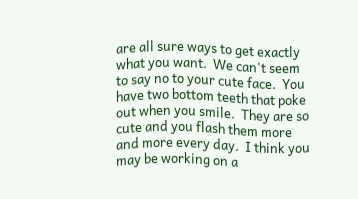are all sure ways to get exactly what you want.  We can't seem to say no to your cute face.  You have two bottom teeth that poke out when you smile.  They are so cute and you flash them more and more every day.  I think you may be working on a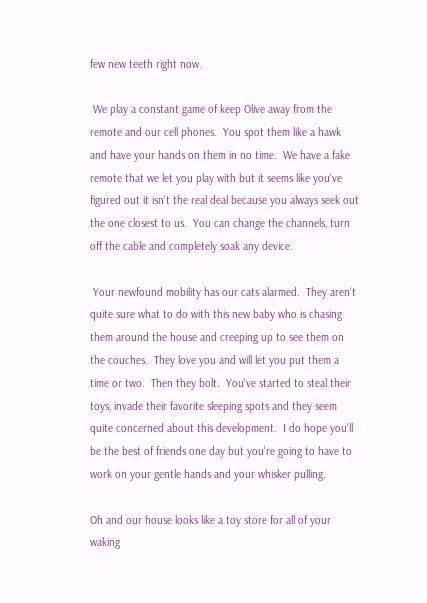few new teeth right now.

 We play a constant game of keep Olive away from the remote and our cell phones.  You spot them like a hawk and have your hands on them in no time.  We have a fake remote that we let you play with but it seems like you've figured out it isn't the real deal because you always seek out the one closest to us.  You can change the channels, turn off the cable and completely soak any device.

 Your newfound mobility has our cats alarmed.  They aren't quite sure what to do with this new baby who is chasing them around the house and creeping up to see them on the couches.  They love you and will let you put them a time or two.  Then they bolt.  You've started to steal their toys, invade their favorite sleeping spots and they seem quite concerned about this development.  I do hope you'll be the best of friends one day but you're going to have to work on your gentle hands and your whisker pulling.

Oh and our house looks like a toy store for all of your waking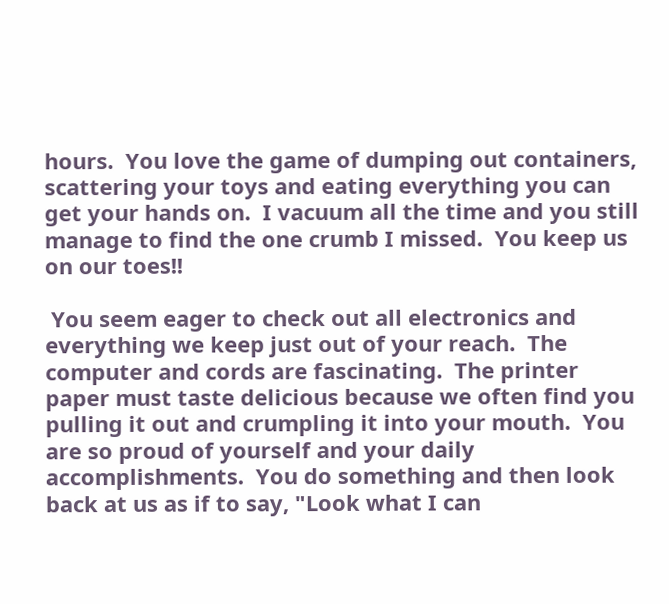hours.  You love the game of dumping out containers, scattering your toys and eating everything you can get your hands on.  I vacuum all the time and you still manage to find the one crumb I missed.  You keep us on our toes!!

 You seem eager to check out all electronics and everything we keep just out of your reach.  The computer and cords are fascinating.  The printer paper must taste delicious because we often find you pulling it out and crumpling it into your mouth.  You are so proud of yourself and your daily accomplishments.  You do something and then look back at us as if to say, "Look what I can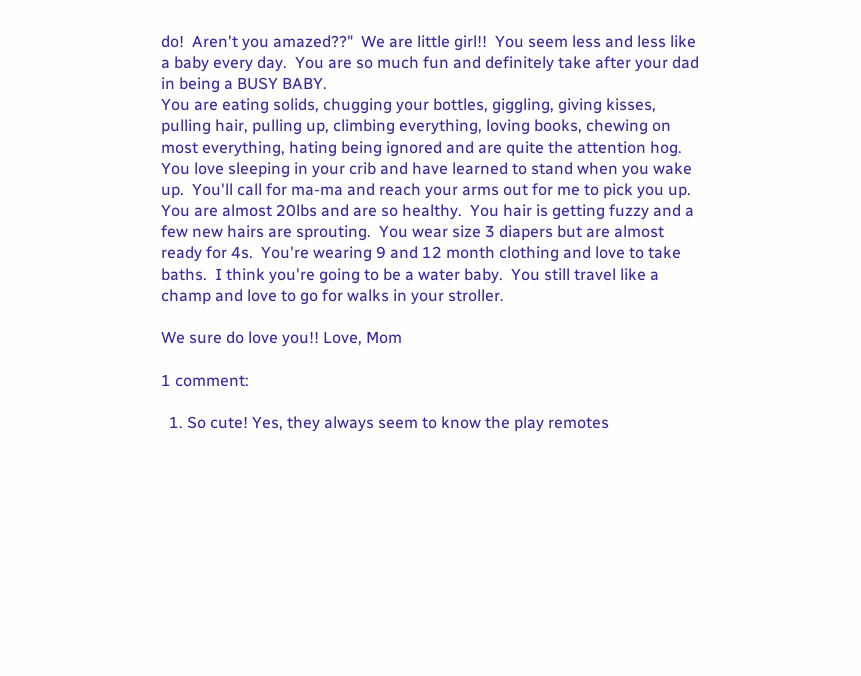do!  Aren't you amazed??"  We are little girl!!  You seem less and less like a baby every day.  You are so much fun and definitely take after your dad in being a BUSY BABY.
You are eating solids, chugging your bottles, giggling, giving kisses, pulling hair, pulling up, climbing everything, loving books, chewing on most everything, hating being ignored and are quite the attention hog.  You love sleeping in your crib and have learned to stand when you wake up.  You'll call for ma-ma and reach your arms out for me to pick you up.  You are almost 20lbs and are so healthy.  You hair is getting fuzzy and a few new hairs are sprouting.  You wear size 3 diapers but are almost ready for 4s.  You're wearing 9 and 12 month clothing and love to take baths.  I think you're going to be a water baby.  You still travel like a champ and love to go for walks in your stroller.

We sure do love you!! Love, Mom

1 comment:

  1. So cute! Yes, they always seem to know the play remotes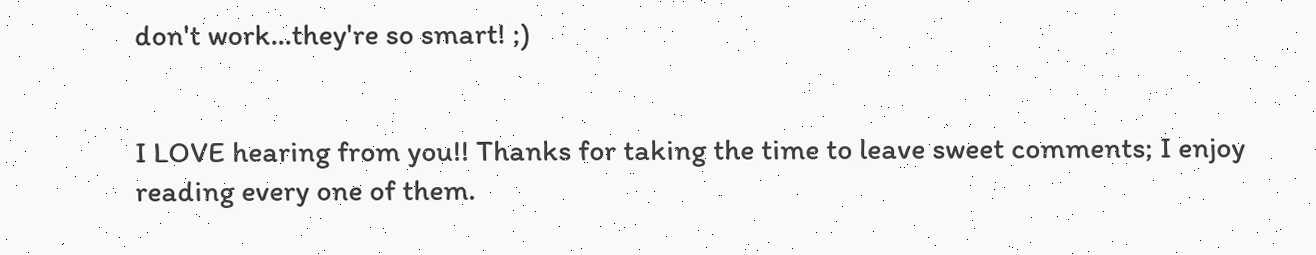don't work...they're so smart! ;)


I LOVE hearing from you!! Thanks for taking the time to leave sweet comments; I enjoy reading every one of them.